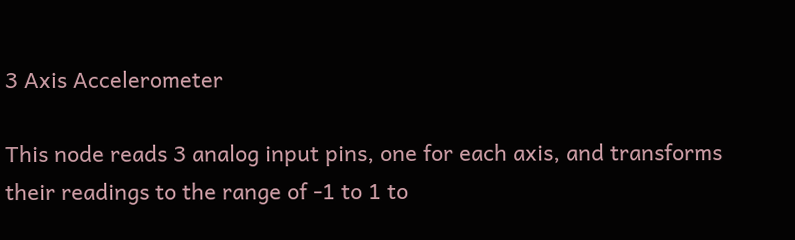3 Axis Accelerometer

This node reads 3 analog input pins, one for each axis, and transforms their readings to the range of -1 to 1 to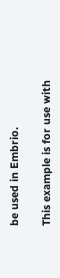be used in Embrio.

This example is for use with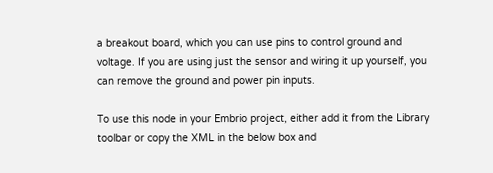a breakout board, which you can use pins to control ground and voltage. If you are using just the sensor and wiring it up yourself, you can remove the ground and power pin inputs.

To use this node in your Embrio project, either add it from the Library toolbar or copy the XML in the below box and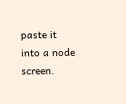paste it into a node screen.